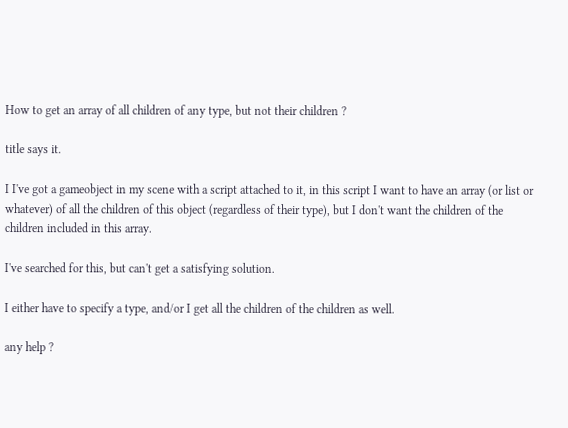How to get an array of all children of any type, but not their children ?

title says it.

I I've got a gameobject in my scene with a script attached to it, in this script I want to have an array (or list or whatever) of all the children of this object (regardless of their type), but I don't want the children of the children included in this array.

I've searched for this, but can't get a satisfying solution.

I either have to specify a type, and/or I get all the children of the children as well.

any help ?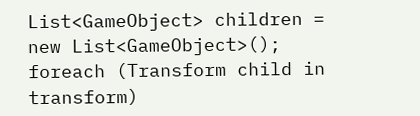List<GameObject> children = new List<GameObject>();
foreach (Transform child in transform)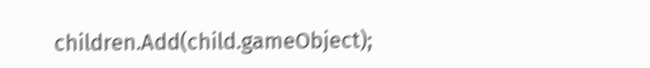children.Add(child.gameObject);